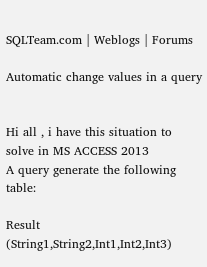SQLTeam.com | Weblogs | Forums

Automatic change values in a query


Hi all , i have this situation to solve in MS ACCESS 2013
A query generate the following table:

Result (String1,String2,Int1,Int2,Int3)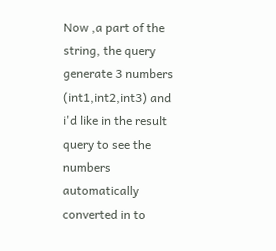Now ,a part of the string, the query generate 3 numbers (int1,int2,int3) and i'd like in the result query to see the numbers automatically converted in to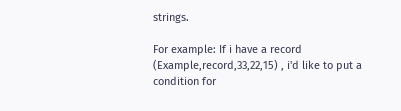strings.

For example: If i have a record (Example,record,33,22,15) , i'd like to put a condition for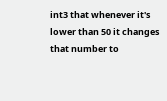int3 that whenever it's lower than 50 it changes that number to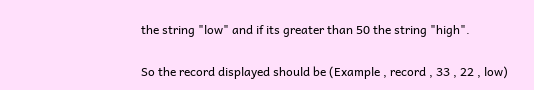the string "low" and if its greater than 50 the string "high".

So the record displayed should be (Example , record , 33 , 22 , low)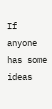If anyone has some ideas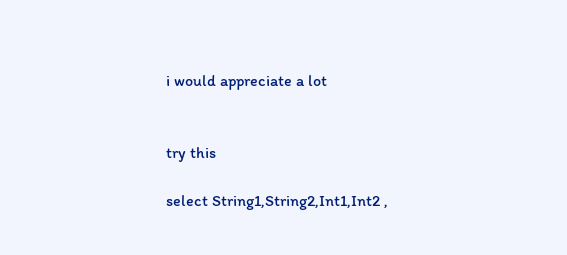i would appreciate a lot


try this

select String1,String2,Int1,Int2 ,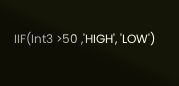IIF(Int3 >50 ,'HIGH', 'LOW')